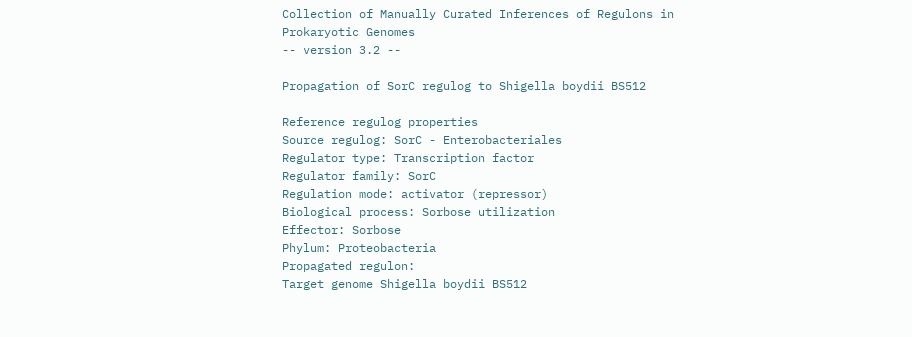Collection of Manually Curated Inferences of Regulons in Prokaryotic Genomes
-- version 3.2 --

Propagation of SorC regulog to Shigella boydii BS512

Reference regulog properties
Source regulog: SorC - Enterobacteriales
Regulator type: Transcription factor
Regulator family: SorC
Regulation mode: activator (repressor)
Biological process: Sorbose utilization
Effector: Sorbose
Phylum: Proteobacteria
Propagated regulon:
Target genome Shigella boydii BS512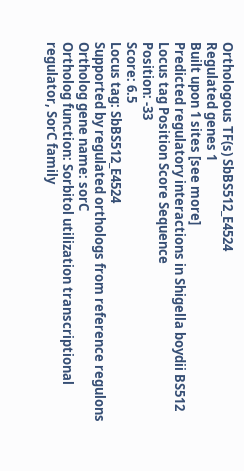Orthologous TF(s) SbBS512_E4524
Regulated genes 1
Built upon 1 sites [see more]
Predicted regulatory interactions in Shigella boydii BS512
Locus tag Position Score Sequence
Position: -33
Score: 6.5
Locus tag: SbBS512_E4524
Supported by regulated orthologs from reference regulons
Ortholog gene name: sorC
Ortholog function: Sorbitol utilization transcriptional regulator, SorC family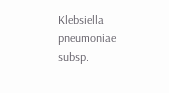Klebsiella pneumoniae subsp.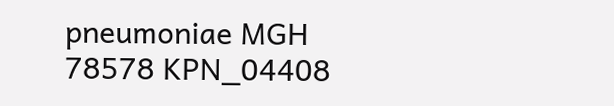pneumoniae MGH 78578 KPN_04408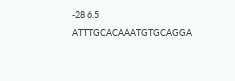-28 6.5 ATTTGCACAAATGTGCAGGA